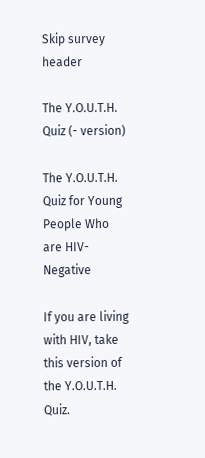Skip survey header

The Y.O.U.T.H. Quiz (- version)

The Y.O.U.T.H. Quiz for Young People Who are HIV-Negative

If you are living with HIV, take this version of the Y.O.U.T.H. Quiz.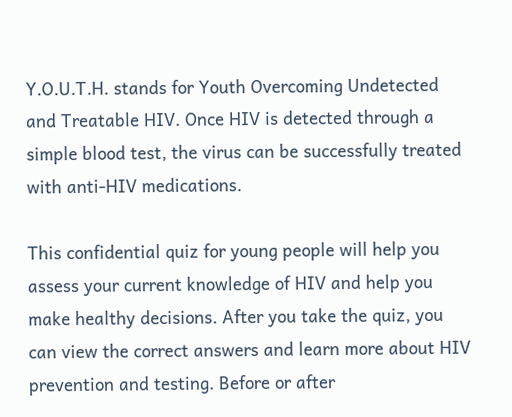Y.O.U.T.H. stands for Youth Overcoming Undetected and Treatable HIV. Once HIV is detected through a simple blood test, the virus can be successfully treated with anti-HIV medications.

This confidential quiz for young people will help you assess your current knowledge of HIV and help you make healthy decisions. After you take the quiz, you can view the correct answers and learn more about HIV prevention and testing. Before or after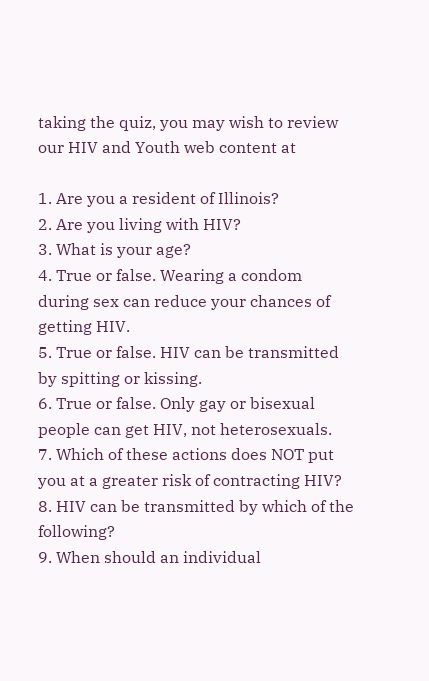taking the quiz, you may wish to review our HIV and Youth web content at

1. Are you a resident of Illinois?
2. Are you living with HIV?
3. What is your age?
4. True or false. Wearing a condom during sex can reduce your chances of getting HIV.
5. True or false. HIV can be transmitted by spitting or kissing.
6. True or false. Only gay or bisexual people can get HIV, not heterosexuals.
7. Which of these actions does NOT put you at a greater risk of contracting HIV?
8. HIV can be transmitted by which of the following?
9. When should an individual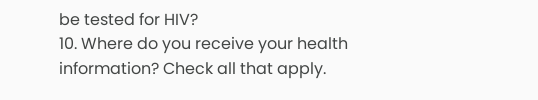be tested for HIV?
10. Where do you receive your health information? Check all that apply.